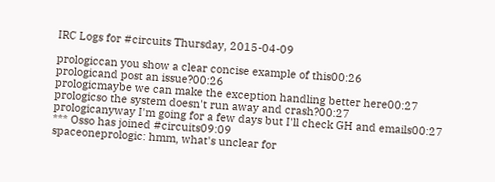IRC Logs for #circuits Thursday, 2015-04-09

prologiccan you show a clear concise example of this00:26
prologicand post an issue?00:26
prologicmaybe we can make the exception handling better here00:27
prologicso the system doesn't run away and crash?00:27
prologicanyway I'm going for a few days but I'll check GH and emails00:27
*** Osso has joined #circuits09:09
spaceoneprologic: hmm, what's unclear for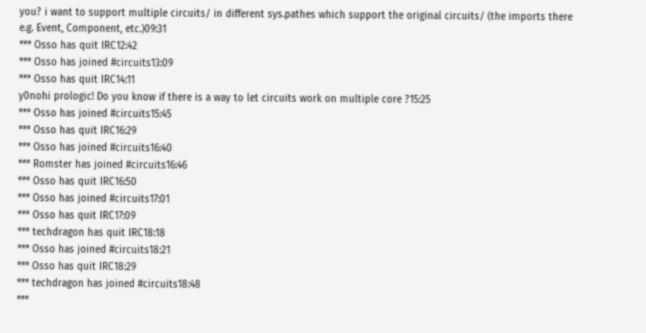you? i want to support multiple circuits/ in different sys.pathes which support the original circuits/ (the imports there e.g. Event, Component, etc.)09:31
*** Osso has quit IRC12:42
*** Osso has joined #circuits13:09
*** Osso has quit IRC14:11
y0nohi prologic! Do you know if there is a way to let circuits work on multiple core ?15:25
*** Osso has joined #circuits15:45
*** Osso has quit IRC16:29
*** Osso has joined #circuits16:40
*** Romster has joined #circuits16:46
*** Osso has quit IRC16:50
*** Osso has joined #circuits17:01
*** Osso has quit IRC17:09
*** techdragon has quit IRC18:18
*** Osso has joined #circuits18:21
*** Osso has quit IRC18:29
*** techdragon has joined #circuits18:48
***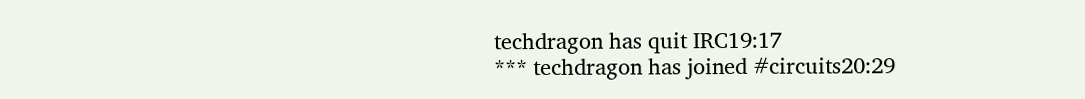techdragon has quit IRC19:17
*** techdragon has joined #circuits20:29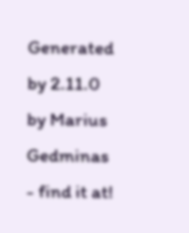Generated by 2.11.0 by Marius Gedminas - find it at!